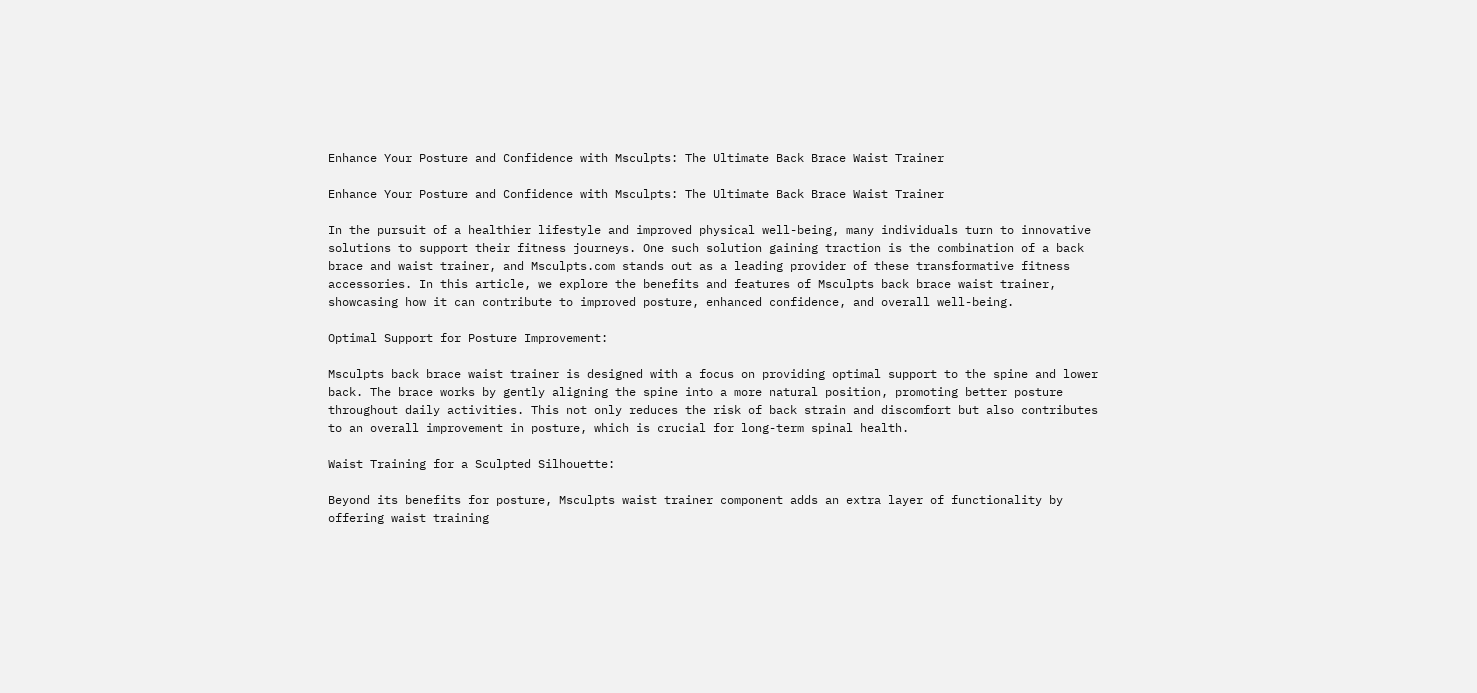Enhance Your Posture and Confidence with Msculpts: The Ultimate Back Brace Waist Trainer

Enhance Your Posture and Confidence with Msculpts: The Ultimate Back Brace Waist Trainer

In the pursuit of a healthier lifestyle and improved physical well-being, many individuals turn to innovative solutions to support their fitness journeys. One such solution gaining traction is the combination of a back brace and waist trainer, and Msculpts.com stands out as a leading provider of these transformative fitness accessories. In this article, we explore the benefits and features of Msculpts back brace waist trainer, showcasing how it can contribute to improved posture, enhanced confidence, and overall well-being.

Optimal Support for Posture Improvement:

Msculpts back brace waist trainer is designed with a focus on providing optimal support to the spine and lower back. The brace works by gently aligning the spine into a more natural position, promoting better posture throughout daily activities. This not only reduces the risk of back strain and discomfort but also contributes to an overall improvement in posture, which is crucial for long-term spinal health.

Waist Training for a Sculpted Silhouette:

Beyond its benefits for posture, Msculpts waist trainer component adds an extra layer of functionality by offering waist training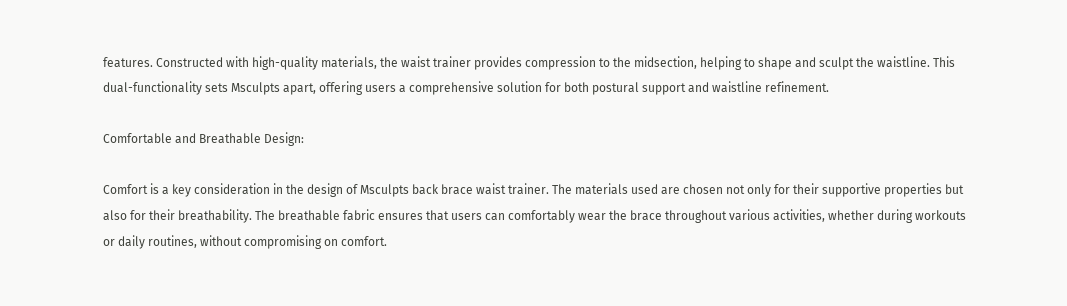features. Constructed with high-quality materials, the waist trainer provides compression to the midsection, helping to shape and sculpt the waistline. This dual-functionality sets Msculpts apart, offering users a comprehensive solution for both postural support and waistline refinement.

Comfortable and Breathable Design:

Comfort is a key consideration in the design of Msculpts back brace waist trainer. The materials used are chosen not only for their supportive properties but also for their breathability. The breathable fabric ensures that users can comfortably wear the brace throughout various activities, whether during workouts or daily routines, without compromising on comfort.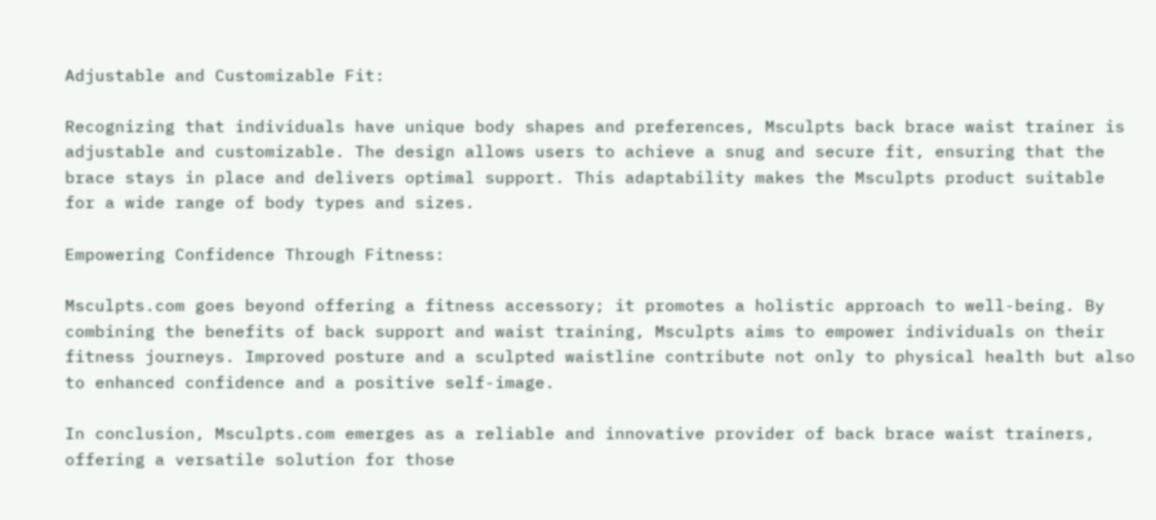Adjustable and Customizable Fit:

Recognizing that individuals have unique body shapes and preferences, Msculpts back brace waist trainer is adjustable and customizable. The design allows users to achieve a snug and secure fit, ensuring that the brace stays in place and delivers optimal support. This adaptability makes the Msculpts product suitable for a wide range of body types and sizes.

Empowering Confidence Through Fitness:

Msculpts.com goes beyond offering a fitness accessory; it promotes a holistic approach to well-being. By combining the benefits of back support and waist training, Msculpts aims to empower individuals on their fitness journeys. Improved posture and a sculpted waistline contribute not only to physical health but also to enhanced confidence and a positive self-image.

In conclusion, Msculpts.com emerges as a reliable and innovative provider of back brace waist trainers, offering a versatile solution for those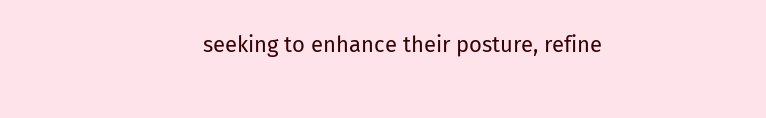seeking to enhance their posture, refine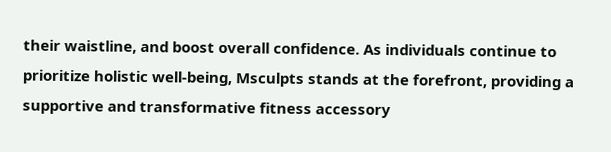their waistline, and boost overall confidence. As individuals continue to prioritize holistic well-being, Msculpts stands at the forefront, providing a supportive and transformative fitness accessory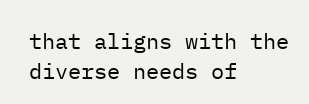that aligns with the diverse needs of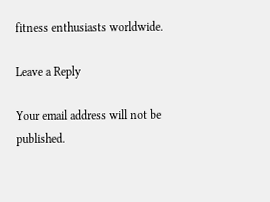fitness enthusiasts worldwide.

Leave a Reply

Your email address will not be published.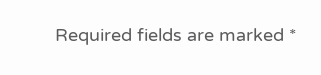Required fields are marked *